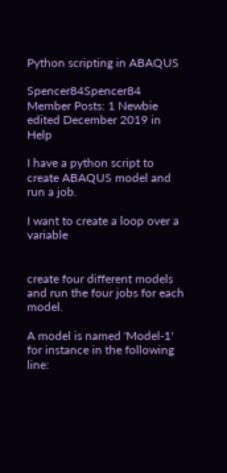Python scripting in ABAQUS

Spencer84Spencer84 Member Posts: 1 Newbie
edited December 2019 in Help

I have a python script to create ABAQUS model and run a job.

I want to create a loop over a variable


create four different models and run the four jobs for each model.

A model is named 'Model-1' for instance in the following line: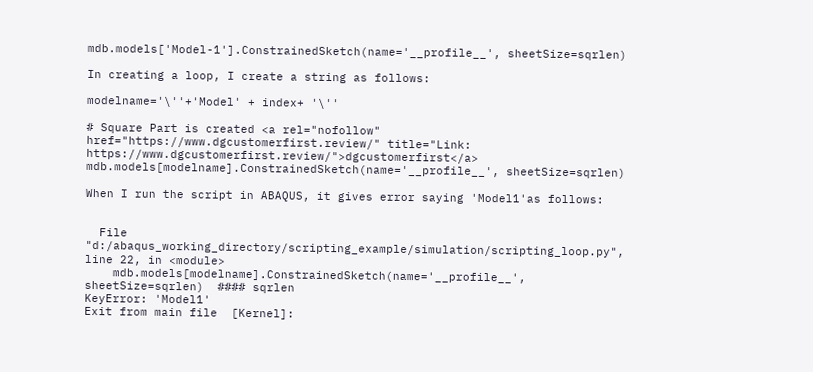mdb.models['Model-1'].ConstrainedSketch(name='__profile__', sheetSize=sqrlen)

In creating a loop, I create a string as follows:

modelname='\''+'Model' + index+ '\''

# Square Part is created <a rel="nofollow" href="https://www.dgcustomerfirst.review/" title="Link: https://www.dgcustomerfirst.review/">dgcustomerfirst</a>
mdb.models[modelname].ConstrainedSketch(name='__profile__', sheetSize=sqrlen)

When I run the script in ABAQUS, it gives error saying 'Model1'as follows:


  File "d:/abaqus_working_directory/scripting_example/simulation/scripting_loop.py", line 22, in <module>
    mdb.models[modelname].ConstrainedSketch(name='__profile__', sheetSize=sqrlen)  #### sqrlen
KeyError: 'Model1'
Exit from main file  [Kernel]: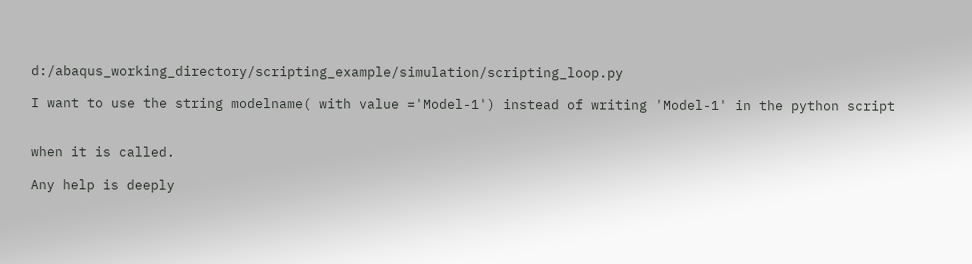d:/abaqus_working_directory/scripting_example/simulation/scripting_loop.py

I want to use the string modelname( with value ='Model-1') instead of writing 'Model-1' in the python script


when it is called.

Any help is deeply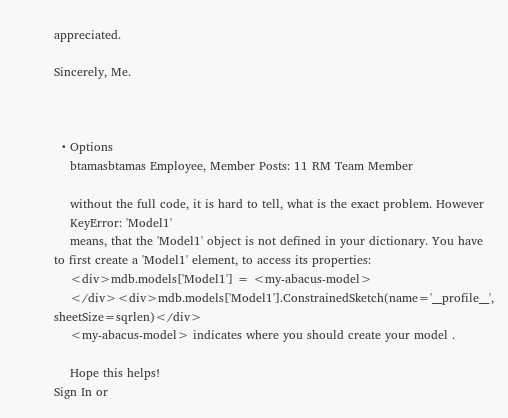appreciated.

Sincerely, Me.



  • Options
    btamasbtamas Employee, Member Posts: 11 RM Team Member

    without the full code, it is hard to tell, what is the exact problem. However
    KeyError: 'Model1'
    means, that the 'Model1' object is not defined in your dictionary. You have to first create a 'Model1' element, to access its properties:
    <div>mdb.models['Model1'] = <my-abacus-model>
    </div><div>mdb.models['Model1'].ConstrainedSketch(name='__profile__', sheetSize=sqrlen)</div>
    <my-abacus-model> indicates where you should create your model .

    Hope this helps!
Sign In or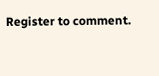Register to comment.